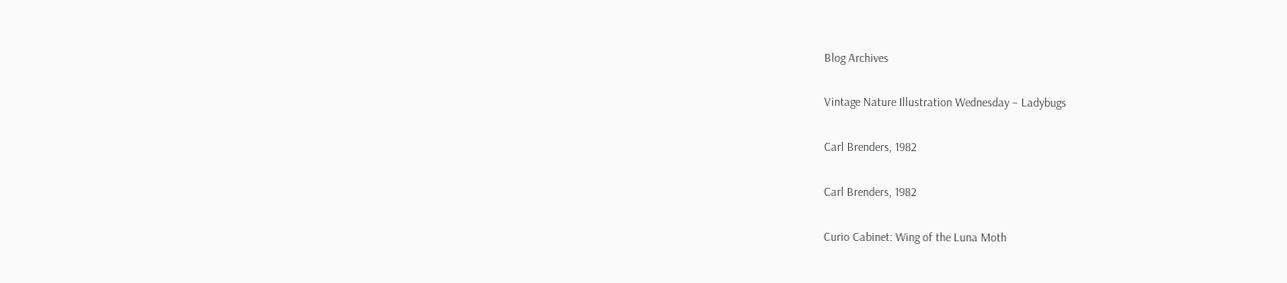Blog Archives

Vintage Nature Illustration Wednesday – Ladybugs

Carl Brenders, 1982

Carl Brenders, 1982

Curio Cabinet: Wing of the Luna Moth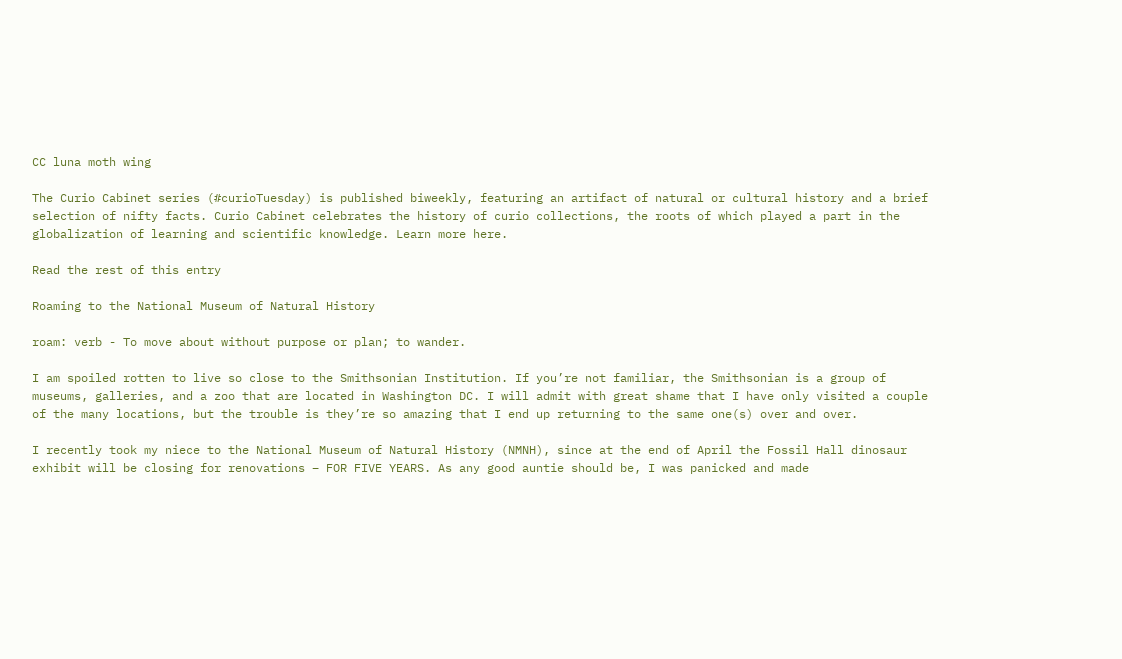CC luna moth wing

The Curio Cabinet series (#curioTuesday) is published biweekly, featuring an artifact of natural or cultural history and a brief selection of nifty facts. Curio Cabinet celebrates the history of curio collections, the roots of which played a part in the globalization of learning and scientific knowledge. Learn more here.

Read the rest of this entry

Roaming to the National Museum of Natural History

roam: verb - To move about without purpose or plan; to wander.

I am spoiled rotten to live so close to the Smithsonian Institution. If you’re not familiar, the Smithsonian is a group of museums, galleries, and a zoo that are located in Washington DC. I will admit with great shame that I have only visited a couple of the many locations, but the trouble is they’re so amazing that I end up returning to the same one(s) over and over.

I recently took my niece to the National Museum of Natural History (NMNH), since at the end of April the Fossil Hall dinosaur exhibit will be closing for renovations – FOR FIVE YEARS. As any good auntie should be, I was panicked and made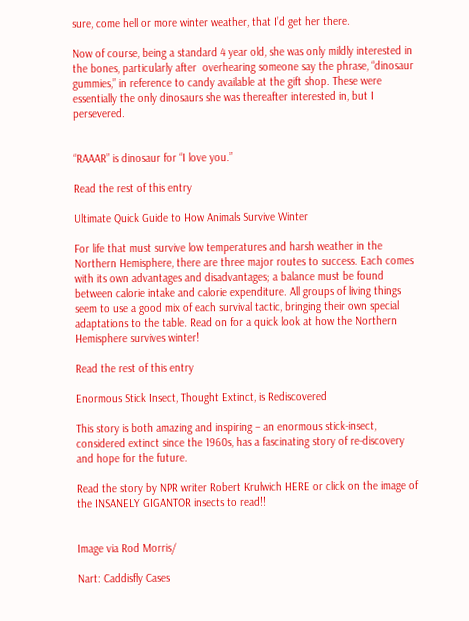sure, come hell or more winter weather, that I’d get her there.

Now of course, being a standard 4 year old, she was only mildly interested in the bones, particularly after  overhearing someone say the phrase, “dinosaur gummies,” in reference to candy available at the gift shop. These were essentially the only dinosaurs she was thereafter interested in, but I persevered.


“RAAAR” is dinosaur for “I love you.”

Read the rest of this entry

Ultimate Quick Guide to How Animals Survive Winter

For life that must survive low temperatures and harsh weather in the Northern Hemisphere, there are three major routes to success. Each comes with its own advantages and disadvantages; a balance must be found between calorie intake and calorie expenditure. All groups of living things seem to use a good mix of each survival tactic, bringing their own special adaptations to the table. Read on for a quick look at how the Northern Hemisphere survives winter!

Read the rest of this entry

Enormous Stick Insect, Thought Extinct, is Rediscovered

This story is both amazing and inspiring – an enormous stick-insect, considered extinct since the 1960s, has a fascinating story of re-discovery and hope for the future.

Read the story by NPR writer Robert Krulwich HERE or click on the image of the INSANELY GIGANTOR insects to read!!


Image via Rod Morris/

Nart: Caddisfly Cases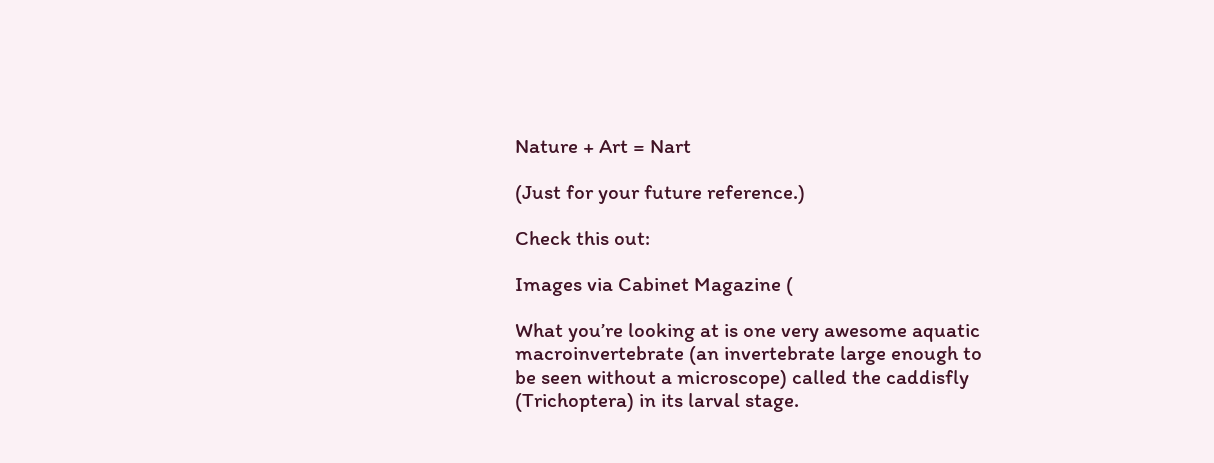Nature + Art = Nart

(Just for your future reference.)

Check this out:

Images via Cabinet Magazine (

What you’re looking at is one very awesome aquatic macroinvertebrate (an invertebrate large enough to be seen without a microscope) called the caddisfly (Trichoptera) in its larval stage.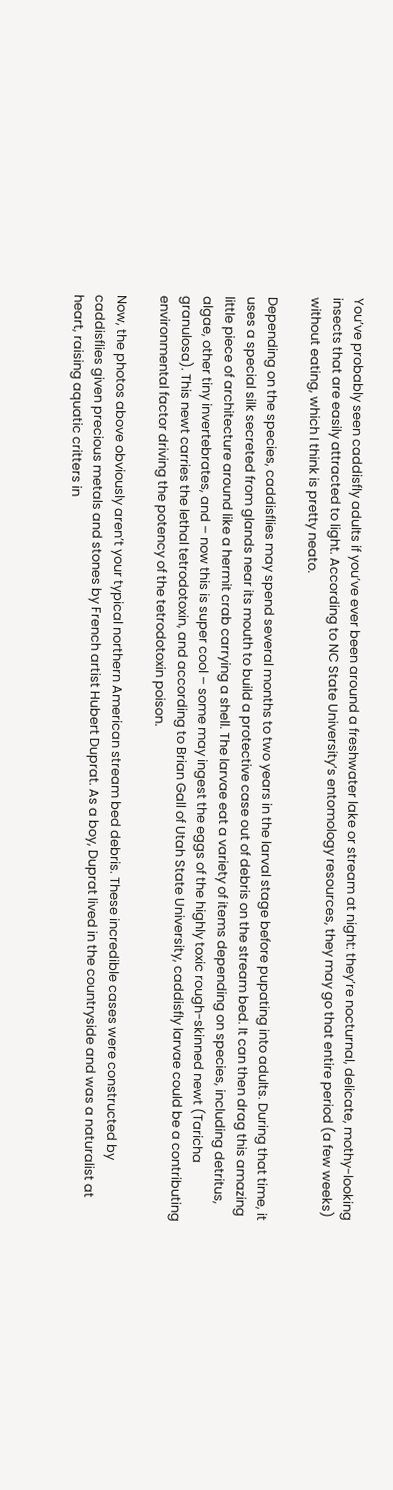You’ve probably seen caddisfly adults if you’ve ever been around a freshwater lake or stream at night: they’re nocturnal, delicate, mothy-looking insects that are easily attracted to light. According to NC State University’s entomology resources, they may go that entire period (a few weeks) without eating, which I think is pretty neato.

Depending on the species, caddisflies may spend several months to two years in the larval stage before pupating into adults. During that time, it uses a special silk secreted from glands near its mouth to build a protective case out of debris on the stream bed. It can then drag this amazing little piece of architecture around like a hermit crab carrying a shell. The larvae eat a variety of items depending on species, including detritus, algae, other tiny invertebrates, and – now this is super cool – some may ingest the eggs of the highly toxic rough-skinned newt (Taricha granulosa). This newt carries the lethal tetrodotoxin, and according to Brian Gall of Utah State University, caddisfly larvae could be a contributing environmental factor driving the potency of the tetrodotoxin poison.

Now, the photos above obviously aren’t your typical northern American stream bed debris. These incredible cases were constructed by caddisflies given precious metals and stones by French artist Hubert Duprat. As a boy, Duprat lived in the countryside and was a naturalist at heart, raising aquatic critters in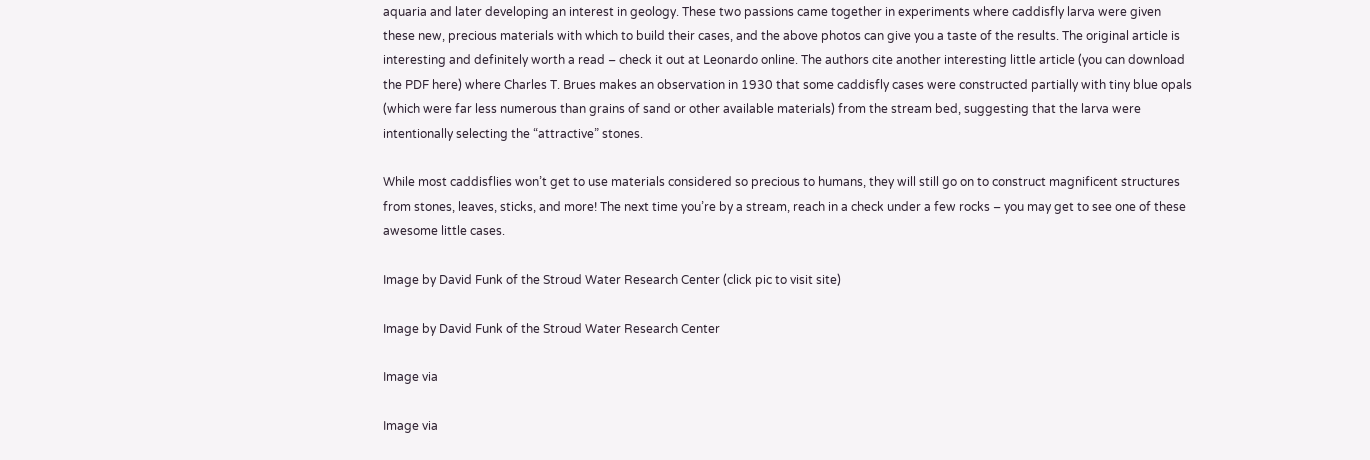aquaria and later developing an interest in geology. These two passions came together in experiments where caddisfly larva were given these new, precious materials with which to build their cases, and the above photos can give you a taste of the results. The original article is interesting and definitely worth a read – check it out at Leonardo online. The authors cite another interesting little article (you can download the PDF here) where Charles T. Brues makes an observation in 1930 that some caddisfly cases were constructed partially with tiny blue opals (which were far less numerous than grains of sand or other available materials) from the stream bed, suggesting that the larva were intentionally selecting the “attractive” stones.

While most caddisflies won’t get to use materials considered so precious to humans, they will still go on to construct magnificent structures from stones, leaves, sticks, and more! The next time you’re by a stream, reach in a check under a few rocks – you may get to see one of these awesome little cases.

Image by David Funk of the Stroud Water Research Center (click pic to visit site)

Image by David Funk of the Stroud Water Research Center

Image via

Image via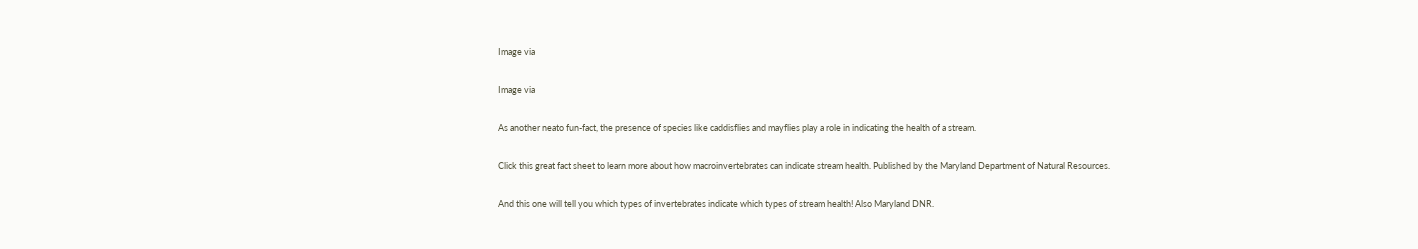Image via

Image via

As another neato fun-fact, the presence of species like caddisflies and mayflies play a role in indicating the health of a stream.

Click this great fact sheet to learn more about how macroinvertebrates can indicate stream health. Published by the Maryland Department of Natural Resources.

And this one will tell you which types of invertebrates indicate which types of stream health! Also Maryland DNR.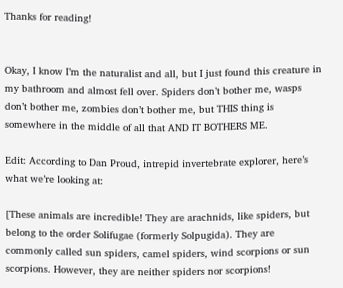Thanks for reading!


Okay, I know I’m the naturalist and all, but I just found this creature in my bathroom and almost fell over. Spiders don’t bother me, wasps don’t bother me, zombies don’t bother me, but THIS thing is somewhere in the middle of all that AND IT BOTHERS ME.

Edit: According to Dan Proud, intrepid invertebrate explorer, here’s what we’re looking at:

[These animals are incredible! They are arachnids, like spiders, but belong to the order Solifugae (formerly Solpugida). They are commonly called sun spiders, camel spiders, wind scorpions or sun scorpions. However, they are neither spiders nor scorpions!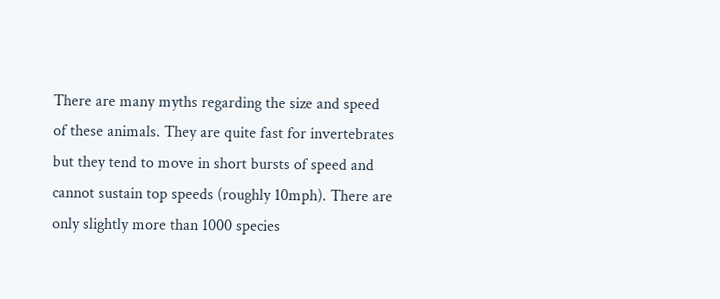There are many myths regarding the size and speed of these animals. They are quite fast for invertebrates but they tend to move in short bursts of speed and cannot sustain top speeds (roughly 10mph). There are only slightly more than 1000 species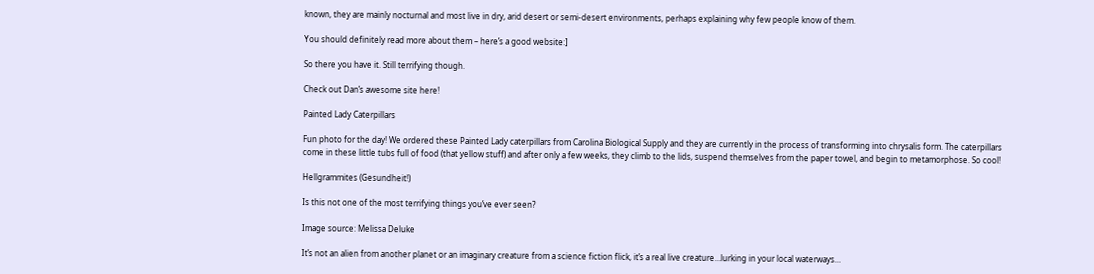known, they are mainly nocturnal and most live in dry, arid desert or semi-desert environments, perhaps explaining why few people know of them.

You should definitely read more about them – here’s a good website:]

So there you have it. Still terrifying though.

Check out Dan’s awesome site here!

Painted Lady Caterpillars

Fun photo for the day! We ordered these Painted Lady caterpillars from Carolina Biological Supply and they are currently in the process of transforming into chrysalis form. The caterpillars come in these little tubs full of food (that yellow stuff) and after only a few weeks, they climb to the lids, suspend themselves from the paper towel, and begin to metamorphose. So cool!

Hellgrammites (Gesundheit!)

Is this not one of the most terrifying things you’ve ever seen?

Image source: Melissa Deluke

It’s not an alien from another planet or an imaginary creature from a science fiction flick, it’s a real live creature…lurking in your local waterways…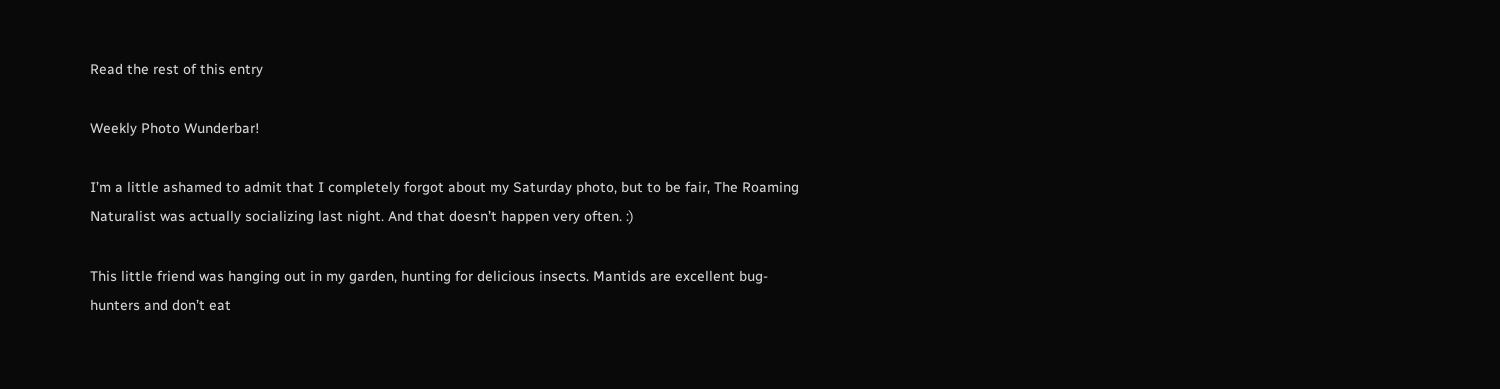Read the rest of this entry

Weekly Photo Wunderbar!

I’m a little ashamed to admit that I completely forgot about my Saturday photo, but to be fair, The Roaming Naturalist was actually socializing last night. And that doesn’t happen very often. :)

This little friend was hanging out in my garden, hunting for delicious insects. Mantids are excellent bug-hunters and don’t eat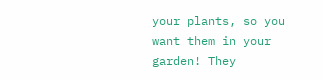your plants, so you want them in your garden! They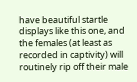have beautiful startle displays like this one, and the females (at least as recorded in captivity) will routinely rip off their male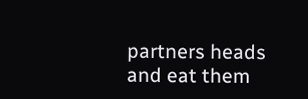partners heads and eat them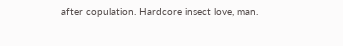after copulation. Hardcore insect love, man.